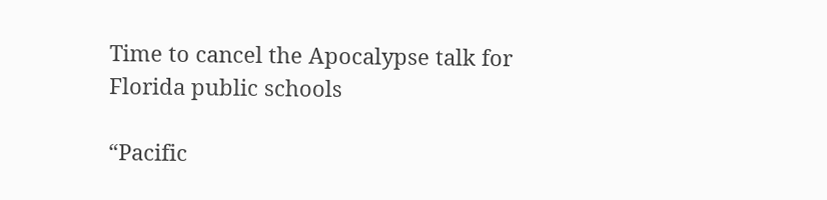Time to cancel the Apocalypse talk for Florida public schools

“Pacific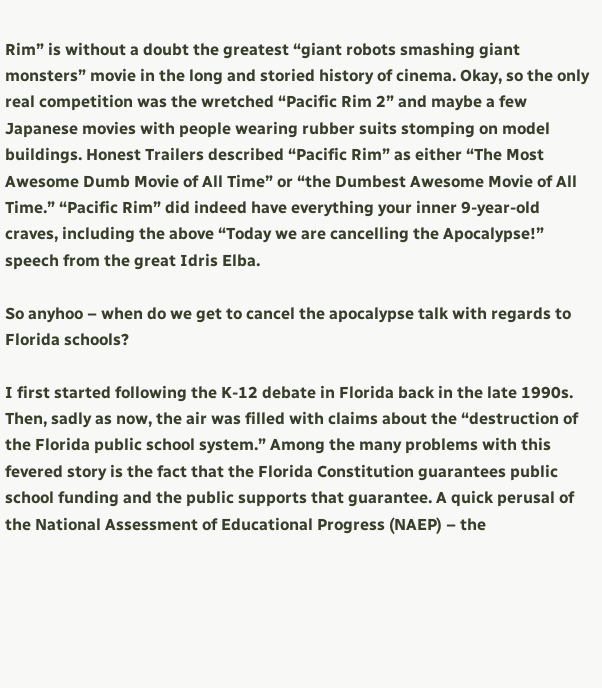Rim” is without a doubt the greatest “giant robots smashing giant monsters” movie in the long and storied history of cinema. Okay, so the only real competition was the wretched “Pacific Rim 2” and maybe a few Japanese movies with people wearing rubber suits stomping on model buildings. Honest Trailers described “Pacific Rim” as either “The Most Awesome Dumb Movie of All Time” or “the Dumbest Awesome Movie of All Time.” “Pacific Rim” did indeed have everything your inner 9-year-old craves, including the above “Today we are cancelling the Apocalypse!” speech from the great Idris Elba.

So anyhoo – when do we get to cancel the apocalypse talk with regards to Florida schools?

I first started following the K-12 debate in Florida back in the late 1990s. Then, sadly as now, the air was filled with claims about the “destruction of the Florida public school system.” Among the many problems with this fevered story is the fact that the Florida Constitution guarantees public school funding and the public supports that guarantee. A quick perusal of the National Assessment of Educational Progress (NAEP) – the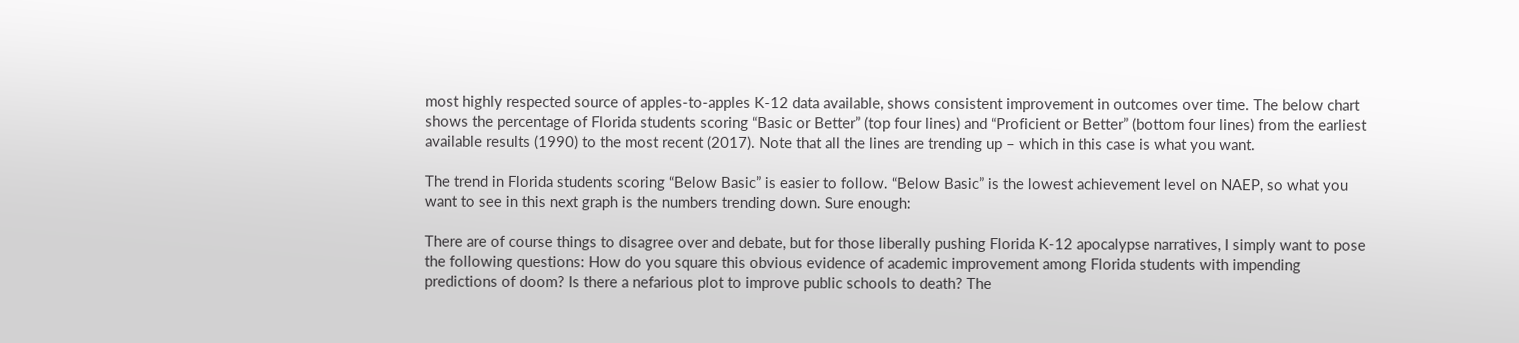most highly respected source of apples-to-apples K-12 data available, shows consistent improvement in outcomes over time. The below chart shows the percentage of Florida students scoring “Basic or Better” (top four lines) and “Proficient or Better” (bottom four lines) from the earliest available results (1990) to the most recent (2017). Note that all the lines are trending up – which in this case is what you want.

The trend in Florida students scoring “Below Basic” is easier to follow. “Below Basic” is the lowest achievement level on NAEP, so what you want to see in this next graph is the numbers trending down. Sure enough:

There are of course things to disagree over and debate, but for those liberally pushing Florida K-12 apocalypse narratives, I simply want to pose the following questions: How do you square this obvious evidence of academic improvement among Florida students with impending predictions of doom? Is there a nefarious plot to improve public schools to death? The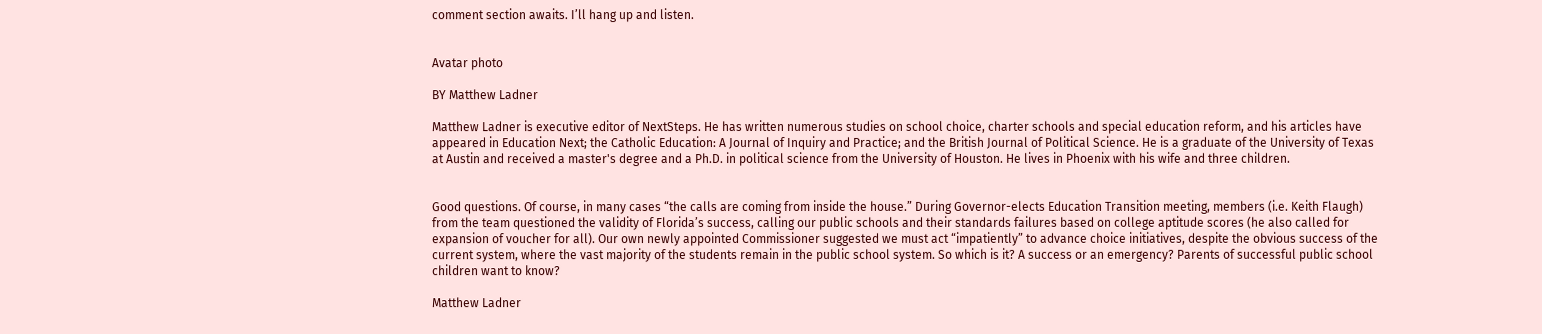comment section awaits. I’ll hang up and listen.


Avatar photo

BY Matthew Ladner

Matthew Ladner is executive editor of NextSteps. He has written numerous studies on school choice, charter schools and special education reform, and his articles have appeared in Education Next; the Catholic Education: A Journal of Inquiry and Practice; and the British Journal of Political Science. He is a graduate of the University of Texas at Austin and received a master's degree and a Ph.D. in political science from the University of Houston. He lives in Phoenix with his wife and three children.


Good questions. Of course, in many cases “the calls are coming from inside the house.” During Governor-elects Education Transition meeting, members (i.e. Keith Flaugh) from the team questioned the validity of Florida’s success, calling our public schools and their standards failures based on college aptitude scores (he also called for expansion of voucher for all). Our own newly appointed Commissioner suggested we must act “impatiently” to advance choice initiatives, despite the obvious success of the current system, where the vast majority of the students remain in the public school system. So which is it? A success or an emergency? Parents of successful public school children want to know?

Matthew Ladner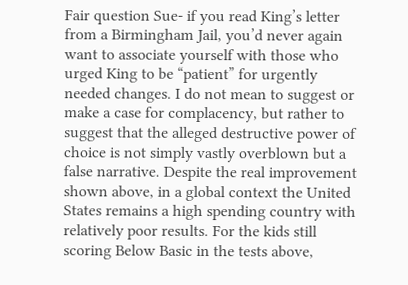Fair question Sue- if you read King’s letter from a Birmingham Jail, you’d never again want to associate yourself with those who urged King to be “patient” for urgently needed changes. I do not mean to suggest or make a case for complacency, but rather to suggest that the alleged destructive power of choice is not simply vastly overblown but a false narrative. Despite the real improvement shown above, in a global context the United States remains a high spending country with relatively poor results. For the kids still scoring Below Basic in the tests above,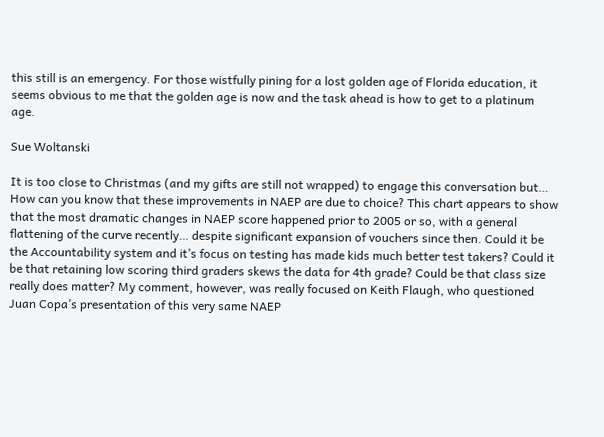this still is an emergency. For those wistfully pining for a lost golden age of Florida education, it seems obvious to me that the golden age is now and the task ahead is how to get to a platinum age.

Sue Woltanski

It is too close to Christmas (and my gifts are still not wrapped) to engage this conversation but… How can you know that these improvements in NAEP are due to choice? This chart appears to show that the most dramatic changes in NAEP score happened prior to 2005 or so, with a general flattening of the curve recently… despite significant expansion of vouchers since then. Could it be the Accountability system and it’s focus on testing has made kids much better test takers? Could it be that retaining low scoring third graders skews the data for 4th grade? Could be that class size really does matter? My comment, however, was really focused on Keith Flaugh, who questioned Juan Copa’s presentation of this very same NAEP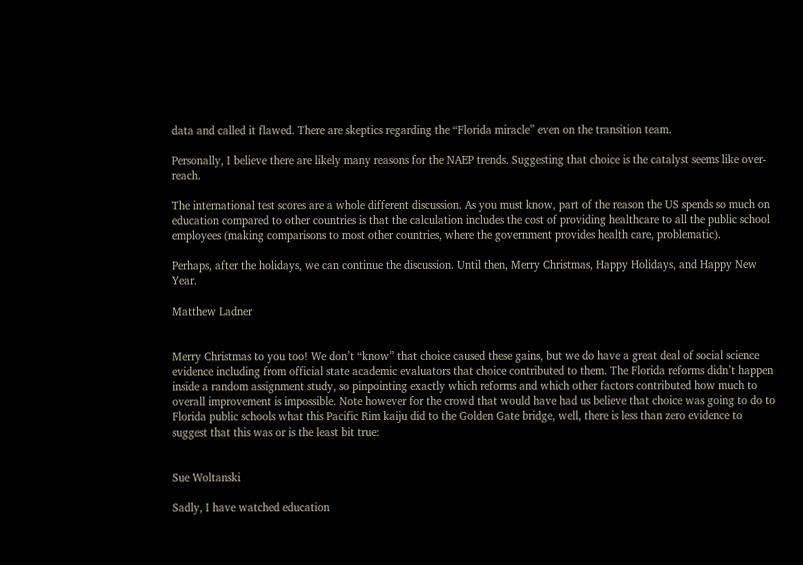data and called it flawed. There are skeptics regarding the “Florida miracle” even on the transition team.

Personally, I believe there are likely many reasons for the NAEP trends. Suggesting that choice is the catalyst seems like over-reach.

The international test scores are a whole different discussion. As you must know, part of the reason the US spends so much on education compared to other countries is that the calculation includes the cost of providing healthcare to all the public school employees (making comparisons to most other countries, where the government provides health care, problematic).

Perhaps, after the holidays, we can continue the discussion. Until then, Merry Christmas, Happy Holidays, and Happy New Year.

Matthew Ladner


Merry Christmas to you too! We don’t “know” that choice caused these gains, but we do have a great deal of social science evidence including from official state academic evaluators that choice contributed to them. The Florida reforms didn’t happen inside a random assignment study, so pinpointing exactly which reforms and which other factors contributed how much to overall improvement is impossible. Note however for the crowd that would have had us believe that choice was going to do to Florida public schools what this Pacific Rim kaiju did to the Golden Gate bridge, well, there is less than zero evidence to suggest that this was or is the least bit true:


Sue Woltanski

Sadly, I have watched education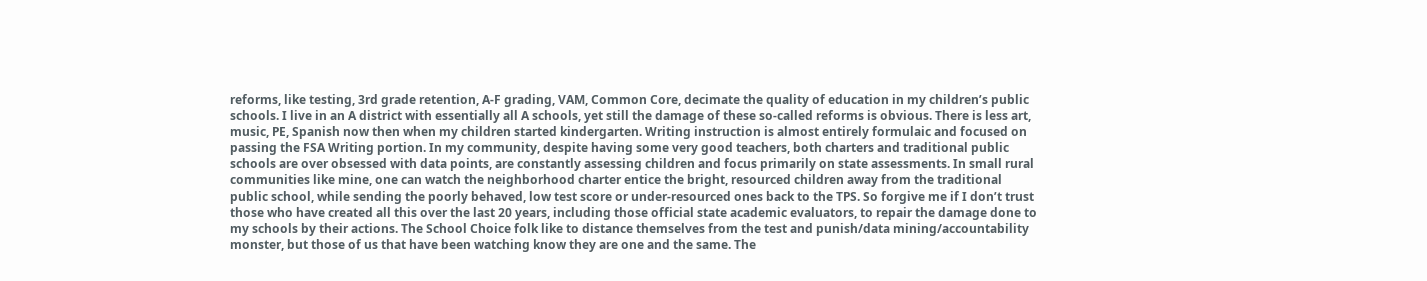reforms, like testing, 3rd grade retention, A-F grading, VAM, Common Core, decimate the quality of education in my children’s public schools. I live in an A district with essentially all A schools, yet still the damage of these so-called reforms is obvious. There is less art, music, PE, Spanish now then when my children started kindergarten. Writing instruction is almost entirely formulaic and focused on passing the FSA Writing portion. In my community, despite having some very good teachers, both charters and traditional public schools are over obsessed with data points, are constantly assessing children and focus primarily on state assessments. In small rural communities like mine, one can watch the neighborhood charter entice the bright, resourced children away from the traditional public school, while sending the poorly behaved, low test score or under-resourced ones back to the TPS. So forgive me if I don’t trust those who have created all this over the last 20 years, including those official state academic evaluators, to repair the damage done to my schools by their actions. The School Choice folk like to distance themselves from the test and punish/data mining/accountability monster, but those of us that have been watching know they are one and the same. The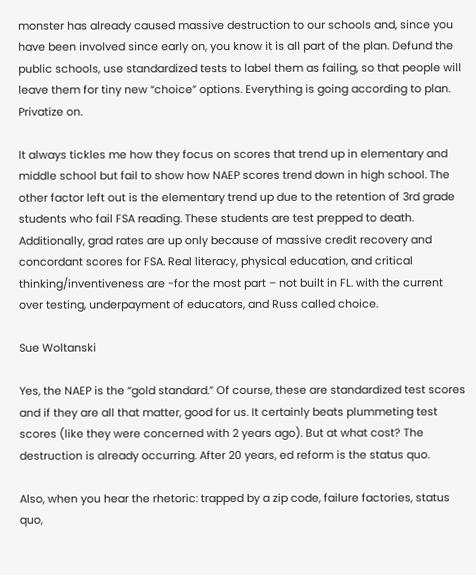monster has already caused massive destruction to our schools and, since you have been involved since early on, you know it is all part of the plan. Defund the public schools, use standardized tests to label them as failing, so that people will leave them for tiny new “choice” options. Everything is going according to plan. Privatize on.

It always tickles me how they focus on scores that trend up in elementary and middle school but fail to show how NAEP scores trend down in high school. The other factor left out is the elementary trend up due to the retention of 3rd grade students who fail FSA reading. These students are test prepped to death. Additionally, grad rates are up only because of massive credit recovery and concordant scores for FSA. Real literacy, physical education, and critical thinking/inventiveness are -for the most part – not built in FL. with the current over testing, underpayment of educators, and Russ called choice.

Sue Woltanski

Yes, the NAEP is the “gold standard.” Of course, these are standardized test scores and if they are all that matter, good for us. It certainly beats plummeting test scores (like they were concerned with 2 years ago). But at what cost? The destruction is already occurring. After 20 years, ed reform is the status quo.

Also, when you hear the rhetoric: trapped by a zip code, failure factories, status quo,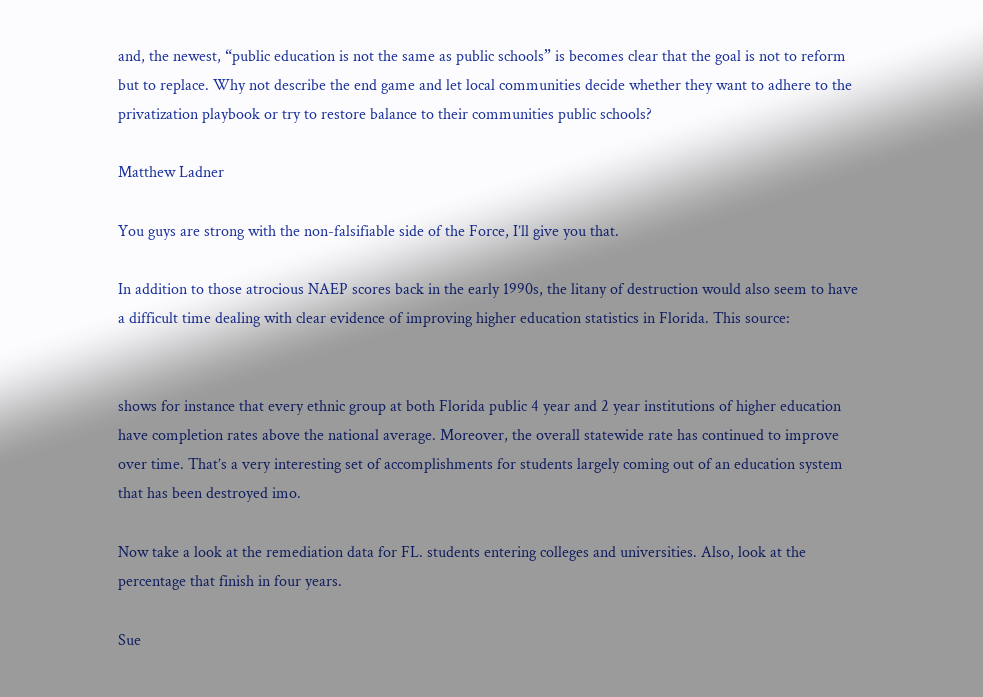and, the newest, “public education is not the same as public schools” is becomes clear that the goal is not to reform but to replace. Why not describe the end game and let local communities decide whether they want to adhere to the privatization playbook or try to restore balance to their communities public schools?

Matthew Ladner

You guys are strong with the non-falsifiable side of the Force, I’ll give you that.

In addition to those atrocious NAEP scores back in the early 1990s, the litany of destruction would also seem to have a difficult time dealing with clear evidence of improving higher education statistics in Florida. This source:


shows for instance that every ethnic group at both Florida public 4 year and 2 year institutions of higher education have completion rates above the national average. Moreover, the overall statewide rate has continued to improve over time. That’s a very interesting set of accomplishments for students largely coming out of an education system that has been destroyed imo.

Now take a look at the remediation data for FL. students entering colleges and universities. Also, look at the percentage that finish in four years.

Sue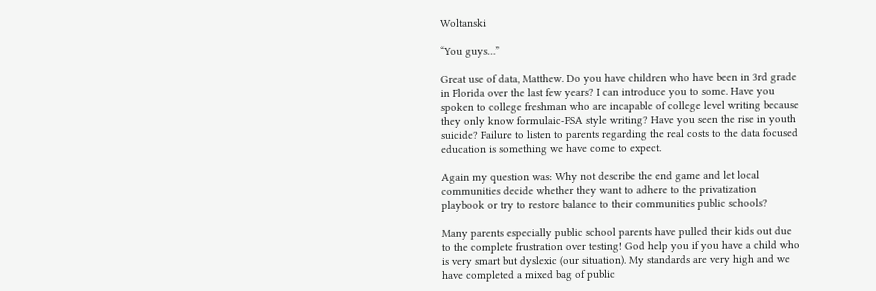Woltanski

“You guys…”

Great use of data, Matthew. Do you have children who have been in 3rd grade in Florida over the last few years? I can introduce you to some. Have you spoken to college freshman who are incapable of college level writing because they only know formulaic-FSA style writing? Have you seen the rise in youth suicide? Failure to listen to parents regarding the real costs to the data focused education is something we have come to expect.

Again my question was: Why not describe the end game and let local communities decide whether they want to adhere to the privatization playbook or try to restore balance to their communities public schools?

Many parents especially public school parents have pulled their kids out due to the complete frustration over testing! God help you if you have a child who is very smart but dyslexic (our situation). My standards are very high and we have completed a mixed bag of public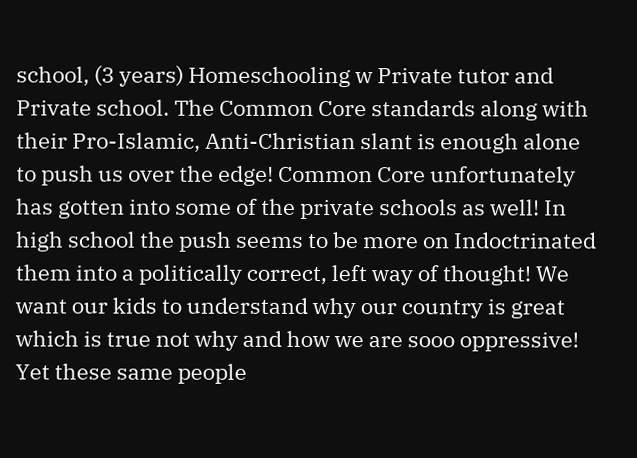school, (3 years) Homeschooling w Private tutor and Private school. The Common Core standards along with their Pro-Islamic, Anti-Christian slant is enough alone to push us over the edge! Common Core unfortunately has gotten into some of the private schools as well! In high school the push seems to be more on Indoctrinated them into a politically correct, left way of thought! We want our kids to understand why our country is great which is true not why and how we are sooo oppressive! Yet these same people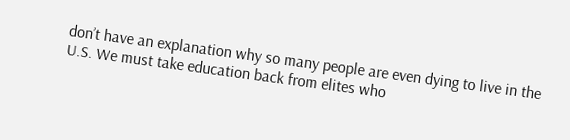don’t have an explanation why so many people are even dying to live in the U.S. We must take education back from elites who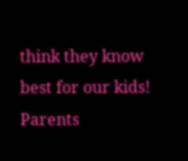think they know best for our kids! Parents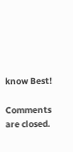know Best!

Comments are closed.